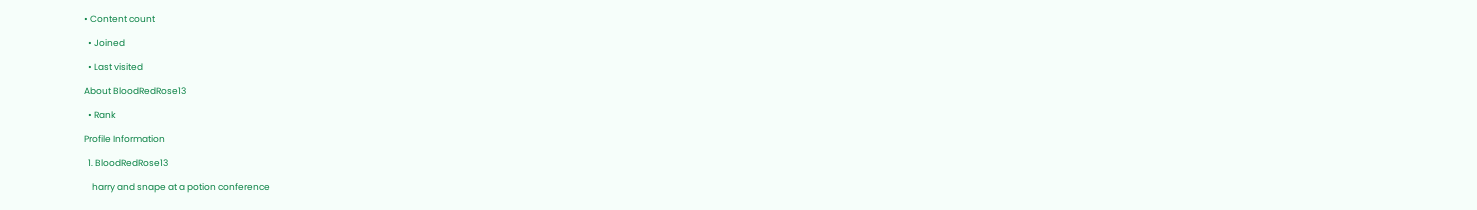• Content count

  • Joined

  • Last visited

About BloodRedRose13

  • Rank

Profile Information

  1. BloodRedRose13

    harry and snape at a potion conference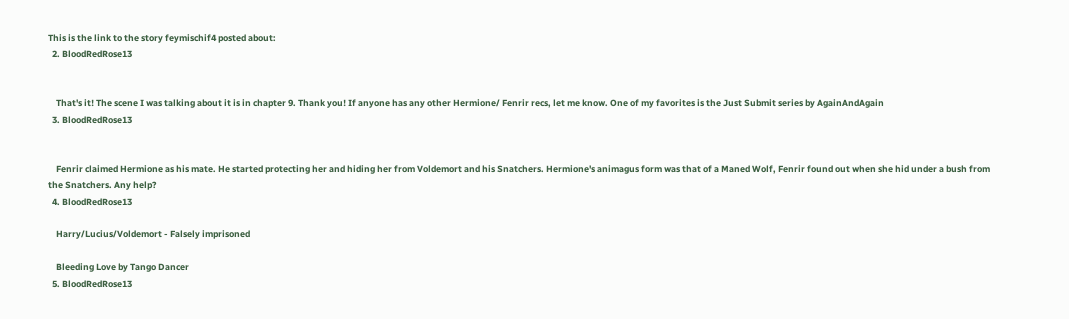This is the link to the story feymischif4 posted about:
  2. BloodRedRose13


    That's it! The scene I was talking about it is in chapter 9. Thank you! If anyone has any other Hermione/ Fenrir recs, let me know. One of my favorites is the Just Submit series by AgainAndAgain
  3. BloodRedRose13


    Fenrir claimed Hermione as his mate. He started protecting her and hiding her from Voldemort and his Snatchers. Hermione's animagus form was that of a Maned Wolf, Fenrir found out when she hid under a bush from the Snatchers. Any help?
  4. BloodRedRose13

    Harry/Lucius/Voldemort - Falsely imprisoned

    Bleeding Love by Tango Dancer
  5. BloodRedRose13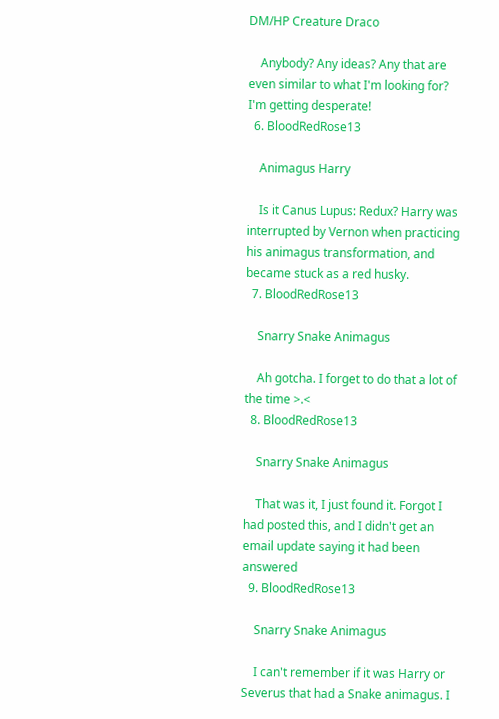DM/HP Creature Draco

    Anybody? Any ideas? Any that are even similar to what I'm looking for? I'm getting desperate!
  6. BloodRedRose13

    Animagus Harry

    Is it Canus Lupus: Redux? Harry was interrupted by Vernon when practicing his animagus transformation, and became stuck as a red husky.
  7. BloodRedRose13

    Snarry Snake Animagus

    Ah gotcha. I forget to do that a lot of the time >.<
  8. BloodRedRose13

    Snarry Snake Animagus

    That was it, I just found it. Forgot I had posted this, and I didn't get an email update saying it had been answered
  9. BloodRedRose13

    Snarry Snake Animagus

    I can't remember if it was Harry or Severus that had a Snake animagus. I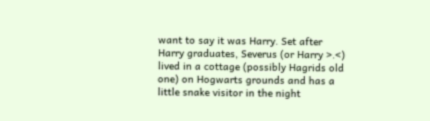want to say it was Harry. Set after Harry graduates, Severus (or Harry >.<) lived in a cottage (possibly Hagrids old one) on Hogwarts grounds and has a little snake visitor in the night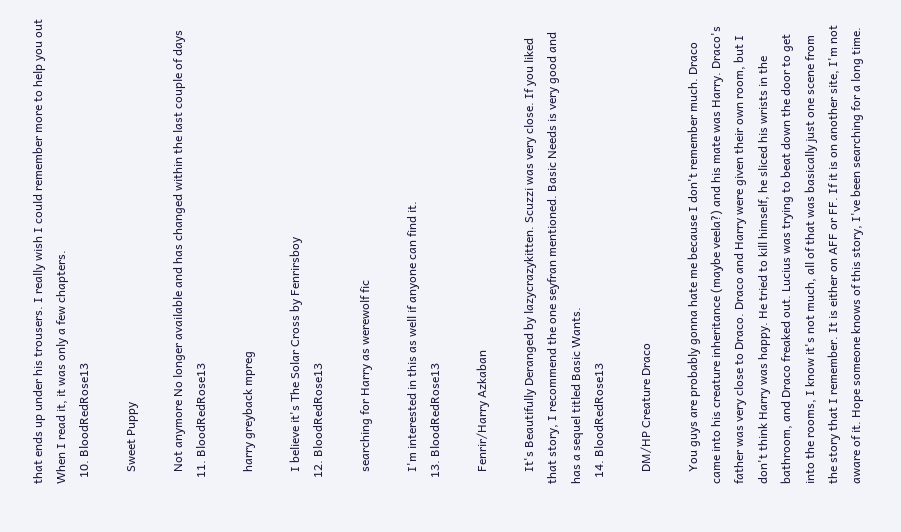that ends up under his trousers. I really wish I could remember more to help you out When I read it, it was only a few chapters.
  10. BloodRedRose13

    Sweet Puppy

    Not anymore No longer available and has changed within the last couple of days
  11. BloodRedRose13

    harry greyback mpreg

    I believe it's The Solar Cross by Fenrirsboy
  12. BloodRedRose13

    searching for Harry as werewolf fic

    I'm interested in this as well if anyone can find it.
  13. BloodRedRose13

    Fenrir/Harry Azkaban

    It's Beautifully Deranged by lazycrazykitten. Scuzzi was very close. If you liked that story, I recommend the one seyfran mentioned. Basic Needs is very good and has a sequel titled Basic Wants.
  14. BloodRedRose13

    DM/HP Creature Draco

    You guys are probably gonna hate me because I don't remember much. Draco came into his creature inheritance (maybe veela?) and his mate was Harry. Draco's father was very close to Draco. Draco and Harry were given their own room, but I don't think Harry was happy. He tried to kill himself, he sliced his wrists in the bathroom, and Draco freaked out. Lucius was trying to beat down the door to get into the rooms, I know it's not much, all of that was basically just one scene from the story that I remember. It is either on AFF or FF. If it is on another site, I'm not aware of it. Hope someone knows of this story, I've been searching for a long time.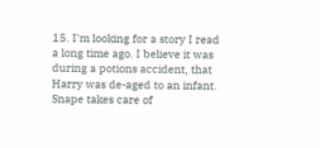15. I'm looking for a story I read a long time ago. I believe it was during a potions accident, that Harry was de-aged to an infant. Snape takes care of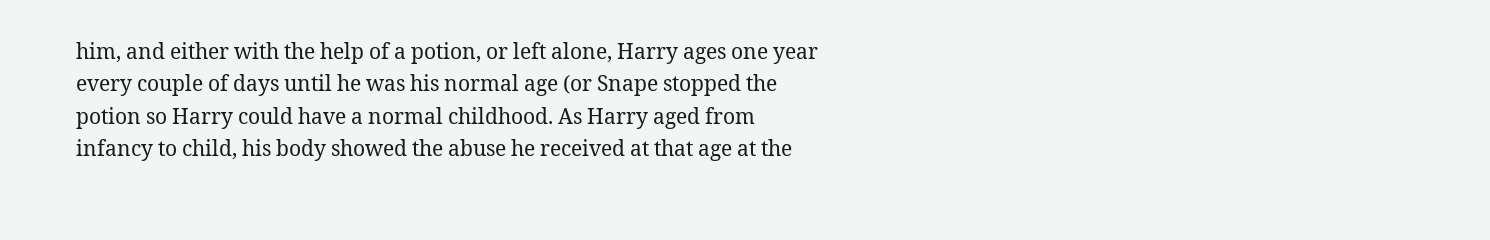him, and either with the help of a potion, or left alone, Harry ages one year every couple of days until he was his normal age (or Snape stopped the potion so Harry could have a normal childhood. As Harry aged from infancy to child, his body showed the abuse he received at that age at the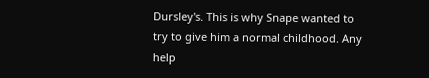Dursley's. This is why Snape wanted to try to give him a normal childhood. Any help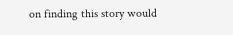on finding this story would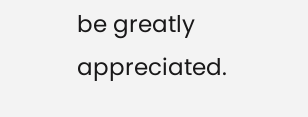be greatly appreciated.